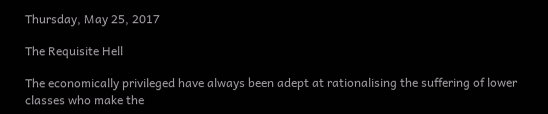Thursday, May 25, 2017

The Requisite Hell

The economically privileged have always been adept at rationalising the suffering of lower classes who make the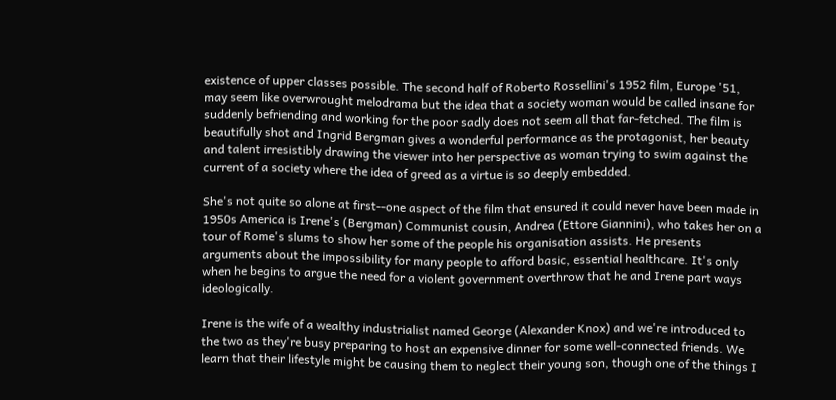existence of upper classes possible. The second half of Roberto Rossellini's 1952 film, Europe '51, may seem like overwrought melodrama but the idea that a society woman would be called insane for suddenly befriending and working for the poor sadly does not seem all that far-fetched. The film is beautifully shot and Ingrid Bergman gives a wonderful performance as the protagonist, her beauty and talent irresistibly drawing the viewer into her perspective as woman trying to swim against the current of a society where the idea of greed as a virtue is so deeply embedded.

She's not quite so alone at first--one aspect of the film that ensured it could never have been made in 1950s America is Irene's (Bergman) Communist cousin, Andrea (Ettore Giannini), who takes her on a tour of Rome's slums to show her some of the people his organisation assists. He presents arguments about the impossibility for many people to afford basic, essential healthcare. It's only when he begins to argue the need for a violent government overthrow that he and Irene part ways ideologically.

Irene is the wife of a wealthy industrialist named George (Alexander Knox) and we're introduced to the two as they're busy preparing to host an expensive dinner for some well-connected friends. We learn that their lifestyle might be causing them to neglect their young son, though one of the things I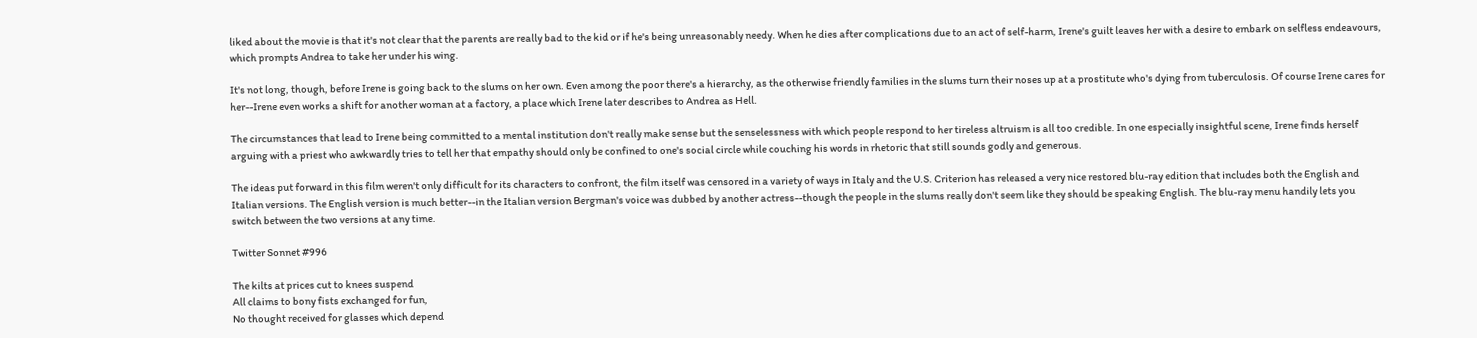liked about the movie is that it's not clear that the parents are really bad to the kid or if he's being unreasonably needy. When he dies after complications due to an act of self-harm, Irene's guilt leaves her with a desire to embark on selfless endeavours, which prompts Andrea to take her under his wing.

It's not long, though, before Irene is going back to the slums on her own. Even among the poor there's a hierarchy, as the otherwise friendly families in the slums turn their noses up at a prostitute who's dying from tuberculosis. Of course Irene cares for her--Irene even works a shift for another woman at a factory, a place which Irene later describes to Andrea as Hell.

The circumstances that lead to Irene being committed to a mental institution don't really make sense but the senselessness with which people respond to her tireless altruism is all too credible. In one especially insightful scene, Irene finds herself arguing with a priest who awkwardly tries to tell her that empathy should only be confined to one's social circle while couching his words in rhetoric that still sounds godly and generous.

The ideas put forward in this film weren't only difficult for its characters to confront, the film itself was censored in a variety of ways in Italy and the U.S. Criterion has released a very nice restored blu-ray edition that includes both the English and Italian versions. The English version is much better--in the Italian version Bergman's voice was dubbed by another actress--though the people in the slums really don't seem like they should be speaking English. The blu-ray menu handily lets you switch between the two versions at any time.

Twitter Sonnet #996

The kilts at prices cut to knees suspend
All claims to bony fists exchanged for fun,
No thought received for glasses which depend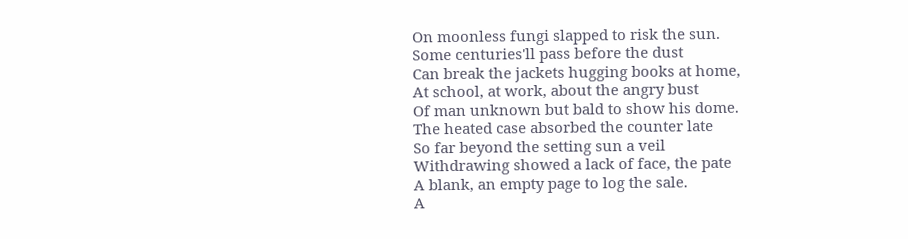On moonless fungi slapped to risk the sun.
Some centuries'll pass before the dust
Can break the jackets hugging books at home,
At school, at work, about the angry bust
Of man unknown but bald to show his dome.
The heated case absorbed the counter late
So far beyond the setting sun a veil
Withdrawing showed a lack of face, the pate
A blank, an empty page to log the sale.
A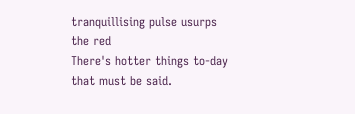tranquillising pulse usurps the red
There's hotter things to-day that must be said.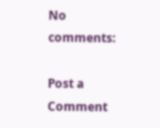No comments:

Post a Comment